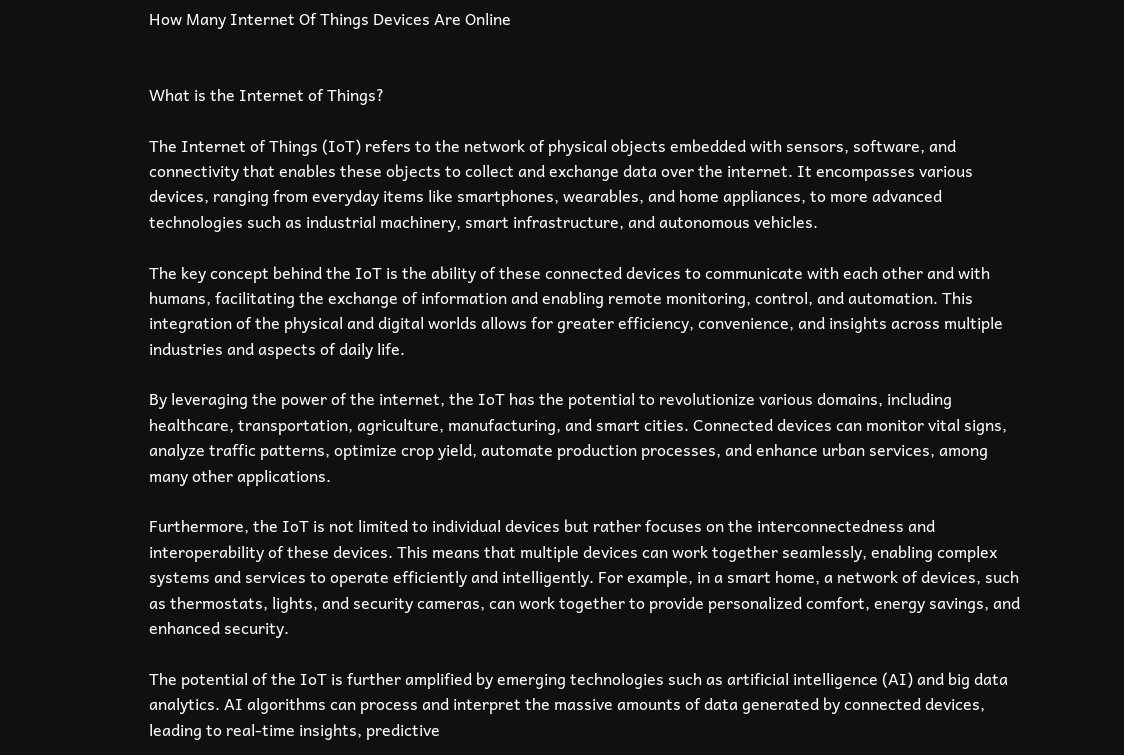How Many Internet Of Things Devices Are Online


What is the Internet of Things?

The Internet of Things (IoT) refers to the network of physical objects embedded with sensors, software, and connectivity that enables these objects to collect and exchange data over the internet. It encompasses various devices, ranging from everyday items like smartphones, wearables, and home appliances, to more advanced technologies such as industrial machinery, smart infrastructure, and autonomous vehicles.

The key concept behind the IoT is the ability of these connected devices to communicate with each other and with humans, facilitating the exchange of information and enabling remote monitoring, control, and automation. This integration of the physical and digital worlds allows for greater efficiency, convenience, and insights across multiple industries and aspects of daily life.

By leveraging the power of the internet, the IoT has the potential to revolutionize various domains, including healthcare, transportation, agriculture, manufacturing, and smart cities. Connected devices can monitor vital signs, analyze traffic patterns, optimize crop yield, automate production processes, and enhance urban services, among many other applications.

Furthermore, the IoT is not limited to individual devices but rather focuses on the interconnectedness and interoperability of these devices. This means that multiple devices can work together seamlessly, enabling complex systems and services to operate efficiently and intelligently. For example, in a smart home, a network of devices, such as thermostats, lights, and security cameras, can work together to provide personalized comfort, energy savings, and enhanced security.

The potential of the IoT is further amplified by emerging technologies such as artificial intelligence (AI) and big data analytics. AI algorithms can process and interpret the massive amounts of data generated by connected devices, leading to real-time insights, predictive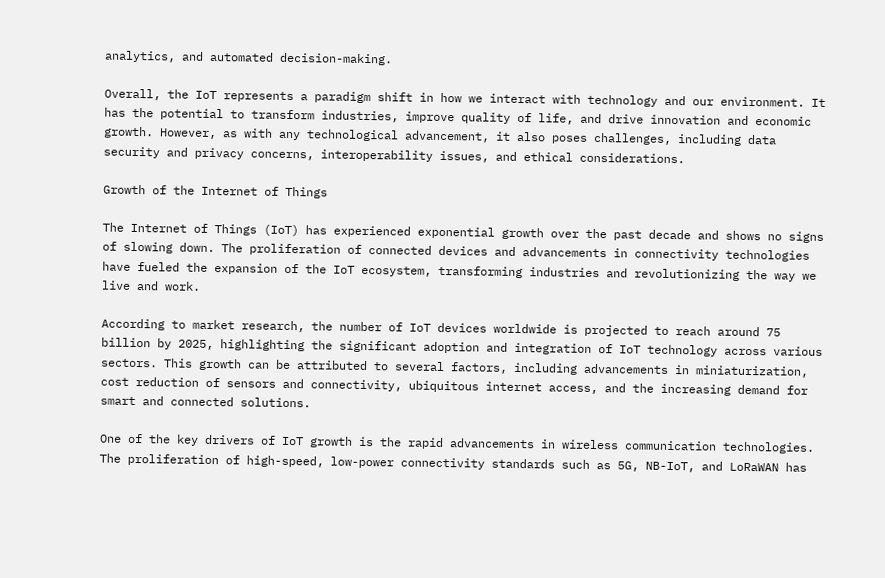analytics, and automated decision-making.

Overall, the IoT represents a paradigm shift in how we interact with technology and our environment. It has the potential to transform industries, improve quality of life, and drive innovation and economic growth. However, as with any technological advancement, it also poses challenges, including data security and privacy concerns, interoperability issues, and ethical considerations.

Growth of the Internet of Things

The Internet of Things (IoT) has experienced exponential growth over the past decade and shows no signs of slowing down. The proliferation of connected devices and advancements in connectivity technologies have fueled the expansion of the IoT ecosystem, transforming industries and revolutionizing the way we live and work.

According to market research, the number of IoT devices worldwide is projected to reach around 75 billion by 2025, highlighting the significant adoption and integration of IoT technology across various sectors. This growth can be attributed to several factors, including advancements in miniaturization, cost reduction of sensors and connectivity, ubiquitous internet access, and the increasing demand for smart and connected solutions.

One of the key drivers of IoT growth is the rapid advancements in wireless communication technologies. The proliferation of high-speed, low-power connectivity standards such as 5G, NB-IoT, and LoRaWAN has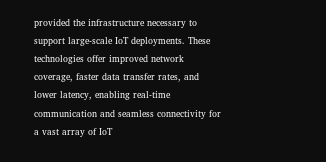provided the infrastructure necessary to support large-scale IoT deployments. These technologies offer improved network coverage, faster data transfer rates, and lower latency, enabling real-time communication and seamless connectivity for a vast array of IoT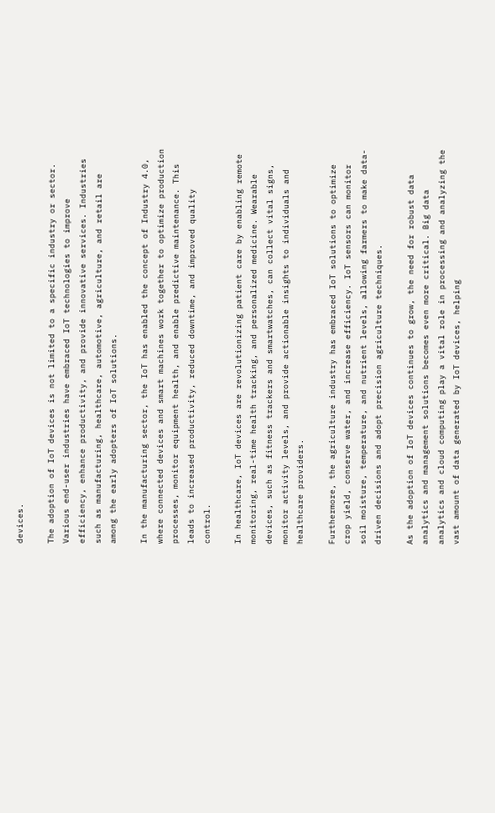devices.

The adoption of IoT devices is not limited to a specific industry or sector. Various end-user industries have embraced IoT technologies to improve efficiency, enhance productivity, and provide innovative services. Industries such as manufacturing, healthcare, automotive, agriculture, and retail are among the early adopters of IoT solutions.

In the manufacturing sector, the IoT has enabled the concept of Industry 4.0, where connected devices and smart machines work together to optimize production processes, monitor equipment health, and enable predictive maintenance. This leads to increased productivity, reduced downtime, and improved quality control.

In healthcare, IoT devices are revolutionizing patient care by enabling remote monitoring, real-time health tracking, and personalized medicine. Wearable devices, such as fitness trackers and smartwatches, can collect vital signs, monitor activity levels, and provide actionable insights to individuals and healthcare providers.

Furthermore, the agriculture industry has embraced IoT solutions to optimize crop yield, conserve water, and increase efficiency. IoT sensors can monitor soil moisture, temperature, and nutrient levels, allowing farmers to make data-driven decisions and adopt precision agriculture techniques.

As the adoption of IoT devices continues to grow, the need for robust data analytics and management solutions becomes even more critical. Big data analytics and cloud computing play a vital role in processing and analyzing the vast amount of data generated by IoT devices, helping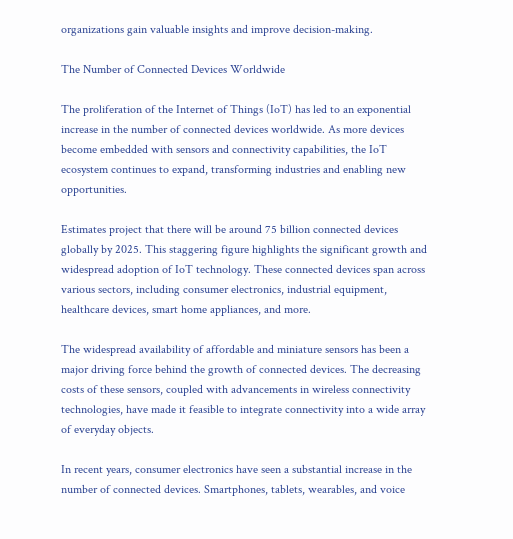organizations gain valuable insights and improve decision-making.

The Number of Connected Devices Worldwide

The proliferation of the Internet of Things (IoT) has led to an exponential increase in the number of connected devices worldwide. As more devices become embedded with sensors and connectivity capabilities, the IoT ecosystem continues to expand, transforming industries and enabling new opportunities.

Estimates project that there will be around 75 billion connected devices globally by 2025. This staggering figure highlights the significant growth and widespread adoption of IoT technology. These connected devices span across various sectors, including consumer electronics, industrial equipment, healthcare devices, smart home appliances, and more.

The widespread availability of affordable and miniature sensors has been a major driving force behind the growth of connected devices. The decreasing costs of these sensors, coupled with advancements in wireless connectivity technologies, have made it feasible to integrate connectivity into a wide array of everyday objects.

In recent years, consumer electronics have seen a substantial increase in the number of connected devices. Smartphones, tablets, wearables, and voice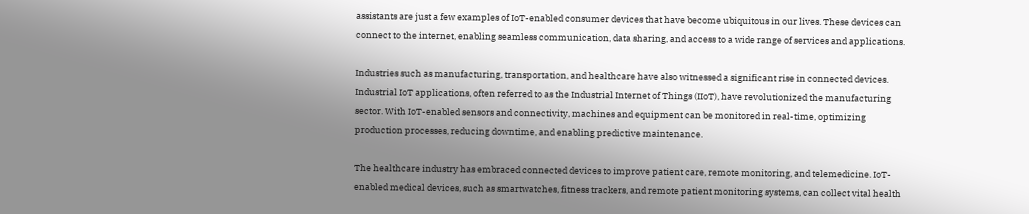assistants are just a few examples of IoT-enabled consumer devices that have become ubiquitous in our lives. These devices can connect to the internet, enabling seamless communication, data sharing, and access to a wide range of services and applications.

Industries such as manufacturing, transportation, and healthcare have also witnessed a significant rise in connected devices. Industrial IoT applications, often referred to as the Industrial Internet of Things (IIoT), have revolutionized the manufacturing sector. With IoT-enabled sensors and connectivity, machines and equipment can be monitored in real-time, optimizing production processes, reducing downtime, and enabling predictive maintenance.

The healthcare industry has embraced connected devices to improve patient care, remote monitoring, and telemedicine. IoT-enabled medical devices, such as smartwatches, fitness trackers, and remote patient monitoring systems, can collect vital health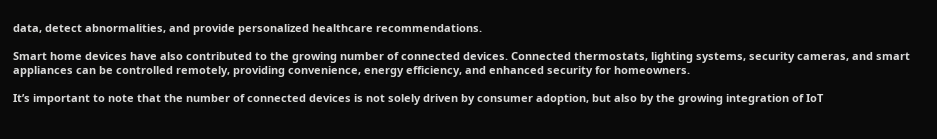data, detect abnormalities, and provide personalized healthcare recommendations.

Smart home devices have also contributed to the growing number of connected devices. Connected thermostats, lighting systems, security cameras, and smart appliances can be controlled remotely, providing convenience, energy efficiency, and enhanced security for homeowners.

It’s important to note that the number of connected devices is not solely driven by consumer adoption, but also by the growing integration of IoT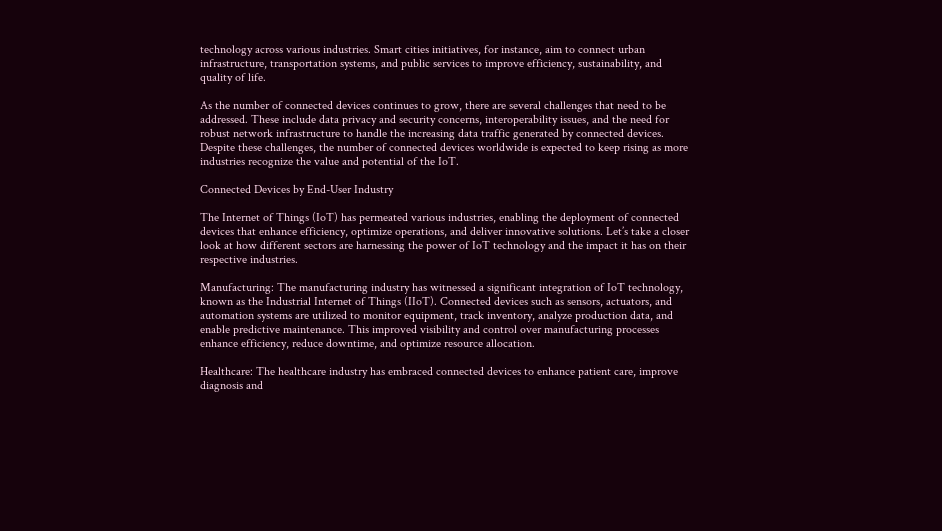technology across various industries. Smart cities initiatives, for instance, aim to connect urban infrastructure, transportation systems, and public services to improve efficiency, sustainability, and quality of life.

As the number of connected devices continues to grow, there are several challenges that need to be addressed. These include data privacy and security concerns, interoperability issues, and the need for robust network infrastructure to handle the increasing data traffic generated by connected devices. Despite these challenges, the number of connected devices worldwide is expected to keep rising as more industries recognize the value and potential of the IoT.

Connected Devices by End-User Industry

The Internet of Things (IoT) has permeated various industries, enabling the deployment of connected devices that enhance efficiency, optimize operations, and deliver innovative solutions. Let’s take a closer look at how different sectors are harnessing the power of IoT technology and the impact it has on their respective industries.

Manufacturing: The manufacturing industry has witnessed a significant integration of IoT technology, known as the Industrial Internet of Things (IIoT). Connected devices such as sensors, actuators, and automation systems are utilized to monitor equipment, track inventory, analyze production data, and enable predictive maintenance. This improved visibility and control over manufacturing processes enhance efficiency, reduce downtime, and optimize resource allocation.

Healthcare: The healthcare industry has embraced connected devices to enhance patient care, improve diagnosis and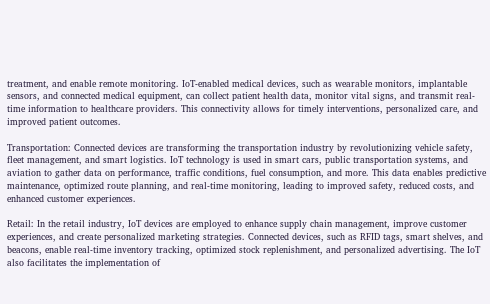treatment, and enable remote monitoring. IoT-enabled medical devices, such as wearable monitors, implantable sensors, and connected medical equipment, can collect patient health data, monitor vital signs, and transmit real-time information to healthcare providers. This connectivity allows for timely interventions, personalized care, and improved patient outcomes.

Transportation: Connected devices are transforming the transportation industry by revolutionizing vehicle safety, fleet management, and smart logistics. IoT technology is used in smart cars, public transportation systems, and aviation to gather data on performance, traffic conditions, fuel consumption, and more. This data enables predictive maintenance, optimized route planning, and real-time monitoring, leading to improved safety, reduced costs, and enhanced customer experiences.

Retail: In the retail industry, IoT devices are employed to enhance supply chain management, improve customer experiences, and create personalized marketing strategies. Connected devices, such as RFID tags, smart shelves, and beacons, enable real-time inventory tracking, optimized stock replenishment, and personalized advertising. The IoT also facilitates the implementation of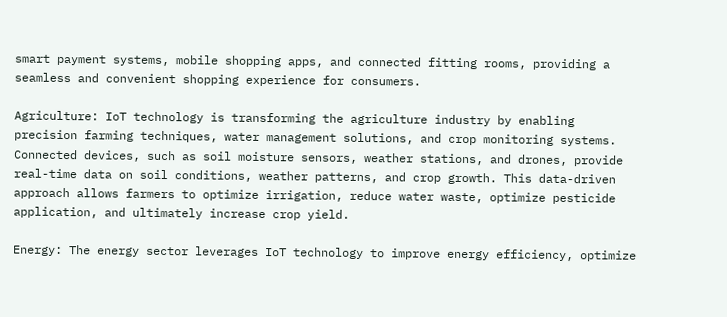smart payment systems, mobile shopping apps, and connected fitting rooms, providing a seamless and convenient shopping experience for consumers.

Agriculture: IoT technology is transforming the agriculture industry by enabling precision farming techniques, water management solutions, and crop monitoring systems. Connected devices, such as soil moisture sensors, weather stations, and drones, provide real-time data on soil conditions, weather patterns, and crop growth. This data-driven approach allows farmers to optimize irrigation, reduce water waste, optimize pesticide application, and ultimately increase crop yield.

Energy: The energy sector leverages IoT technology to improve energy efficiency, optimize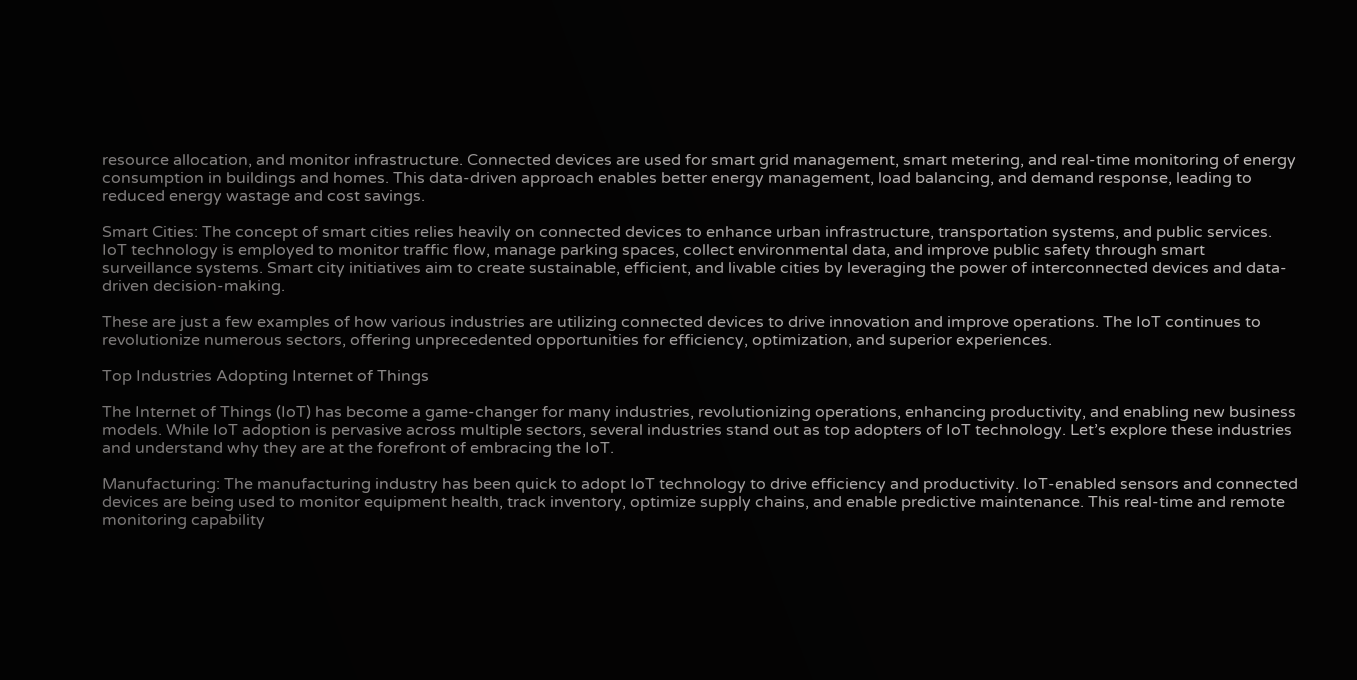resource allocation, and monitor infrastructure. Connected devices are used for smart grid management, smart metering, and real-time monitoring of energy consumption in buildings and homes. This data-driven approach enables better energy management, load balancing, and demand response, leading to reduced energy wastage and cost savings.

Smart Cities: The concept of smart cities relies heavily on connected devices to enhance urban infrastructure, transportation systems, and public services. IoT technology is employed to monitor traffic flow, manage parking spaces, collect environmental data, and improve public safety through smart surveillance systems. Smart city initiatives aim to create sustainable, efficient, and livable cities by leveraging the power of interconnected devices and data-driven decision-making.

These are just a few examples of how various industries are utilizing connected devices to drive innovation and improve operations. The IoT continues to revolutionize numerous sectors, offering unprecedented opportunities for efficiency, optimization, and superior experiences.

Top Industries Adopting Internet of Things

The Internet of Things (IoT) has become a game-changer for many industries, revolutionizing operations, enhancing productivity, and enabling new business models. While IoT adoption is pervasive across multiple sectors, several industries stand out as top adopters of IoT technology. Let’s explore these industries and understand why they are at the forefront of embracing the IoT.

Manufacturing: The manufacturing industry has been quick to adopt IoT technology to drive efficiency and productivity. IoT-enabled sensors and connected devices are being used to monitor equipment health, track inventory, optimize supply chains, and enable predictive maintenance. This real-time and remote monitoring capability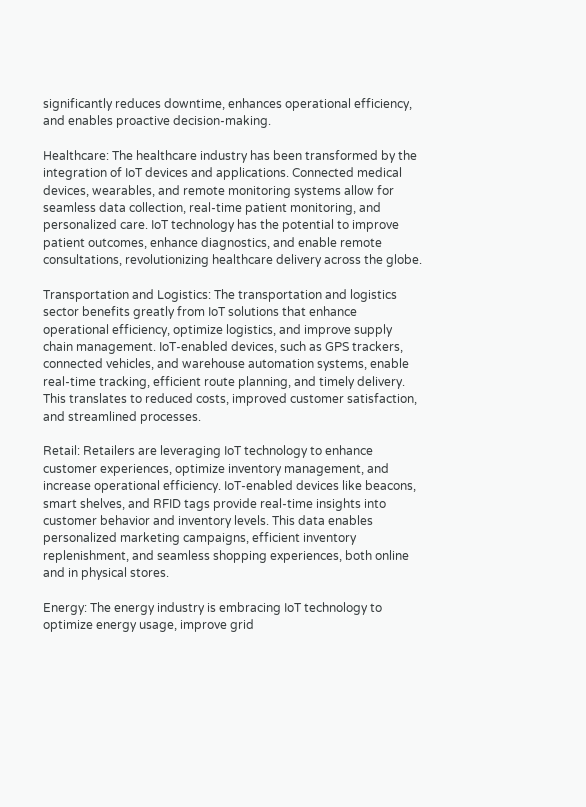significantly reduces downtime, enhances operational efficiency, and enables proactive decision-making.

Healthcare: The healthcare industry has been transformed by the integration of IoT devices and applications. Connected medical devices, wearables, and remote monitoring systems allow for seamless data collection, real-time patient monitoring, and personalized care. IoT technology has the potential to improve patient outcomes, enhance diagnostics, and enable remote consultations, revolutionizing healthcare delivery across the globe.

Transportation and Logistics: The transportation and logistics sector benefits greatly from IoT solutions that enhance operational efficiency, optimize logistics, and improve supply chain management. IoT-enabled devices, such as GPS trackers, connected vehicles, and warehouse automation systems, enable real-time tracking, efficient route planning, and timely delivery. This translates to reduced costs, improved customer satisfaction, and streamlined processes.

Retail: Retailers are leveraging IoT technology to enhance customer experiences, optimize inventory management, and increase operational efficiency. IoT-enabled devices like beacons, smart shelves, and RFID tags provide real-time insights into customer behavior and inventory levels. This data enables personalized marketing campaigns, efficient inventory replenishment, and seamless shopping experiences, both online and in physical stores.

Energy: The energy industry is embracing IoT technology to optimize energy usage, improve grid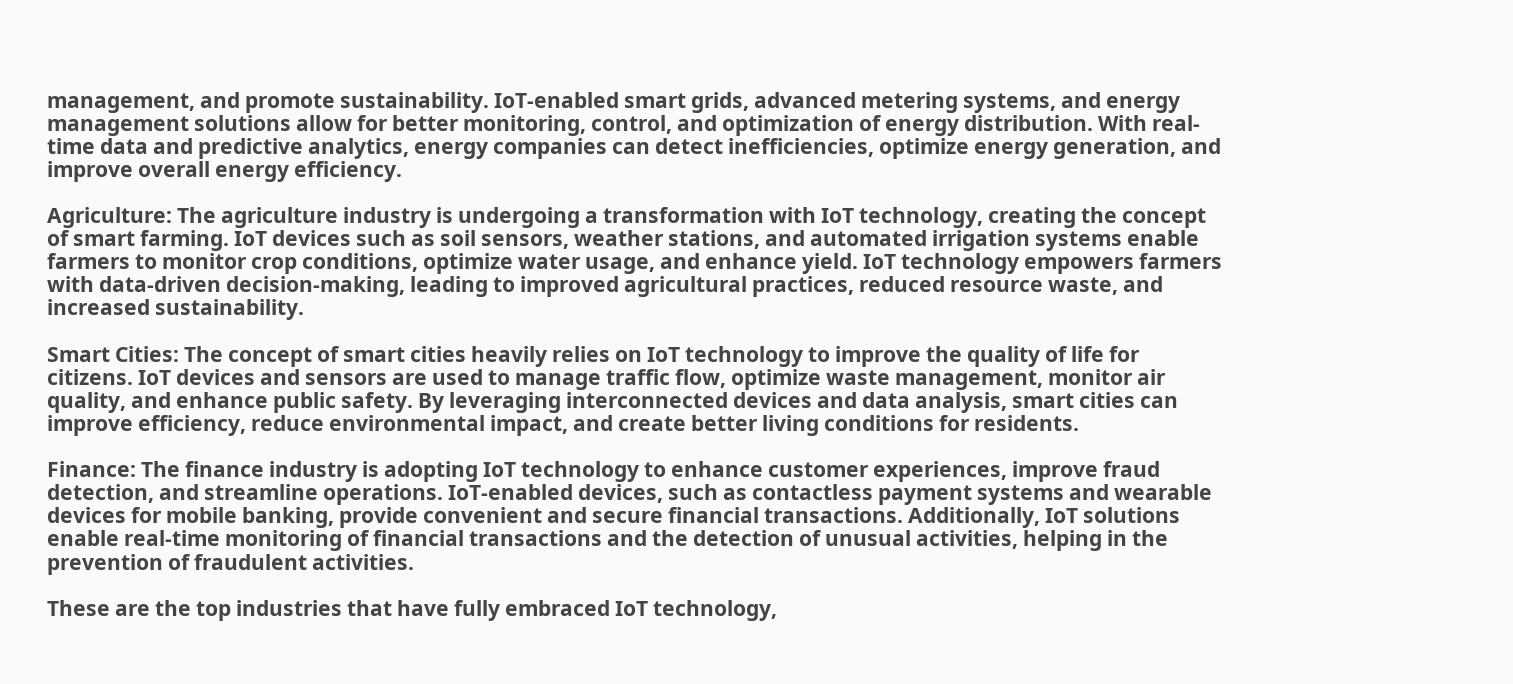management, and promote sustainability. IoT-enabled smart grids, advanced metering systems, and energy management solutions allow for better monitoring, control, and optimization of energy distribution. With real-time data and predictive analytics, energy companies can detect inefficiencies, optimize energy generation, and improve overall energy efficiency.

Agriculture: The agriculture industry is undergoing a transformation with IoT technology, creating the concept of smart farming. IoT devices such as soil sensors, weather stations, and automated irrigation systems enable farmers to monitor crop conditions, optimize water usage, and enhance yield. IoT technology empowers farmers with data-driven decision-making, leading to improved agricultural practices, reduced resource waste, and increased sustainability.

Smart Cities: The concept of smart cities heavily relies on IoT technology to improve the quality of life for citizens. IoT devices and sensors are used to manage traffic flow, optimize waste management, monitor air quality, and enhance public safety. By leveraging interconnected devices and data analysis, smart cities can improve efficiency, reduce environmental impact, and create better living conditions for residents.

Finance: The finance industry is adopting IoT technology to enhance customer experiences, improve fraud detection, and streamline operations. IoT-enabled devices, such as contactless payment systems and wearable devices for mobile banking, provide convenient and secure financial transactions. Additionally, IoT solutions enable real-time monitoring of financial transactions and the detection of unusual activities, helping in the prevention of fraudulent activities.

These are the top industries that have fully embraced IoT technology,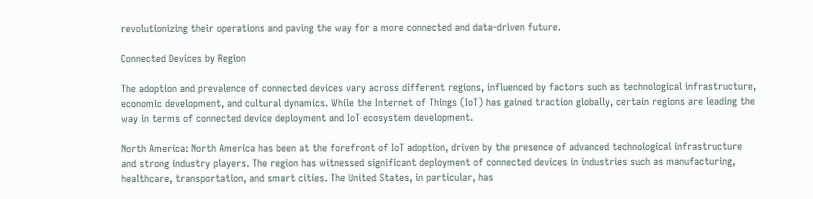revolutionizing their operations and paving the way for a more connected and data-driven future.

Connected Devices by Region

The adoption and prevalence of connected devices vary across different regions, influenced by factors such as technological infrastructure, economic development, and cultural dynamics. While the Internet of Things (IoT) has gained traction globally, certain regions are leading the way in terms of connected device deployment and IoT ecosystem development.

North America: North America has been at the forefront of IoT adoption, driven by the presence of advanced technological infrastructure and strong industry players. The region has witnessed significant deployment of connected devices in industries such as manufacturing, healthcare, transportation, and smart cities. The United States, in particular, has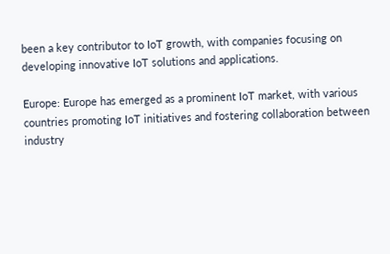been a key contributor to IoT growth, with companies focusing on developing innovative IoT solutions and applications.

Europe: Europe has emerged as a prominent IoT market, with various countries promoting IoT initiatives and fostering collaboration between industry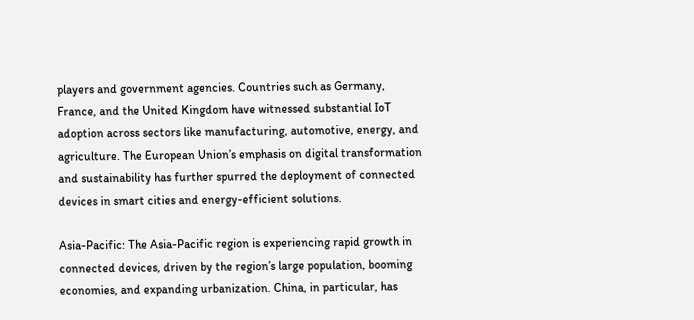players and government agencies. Countries such as Germany, France, and the United Kingdom have witnessed substantial IoT adoption across sectors like manufacturing, automotive, energy, and agriculture. The European Union’s emphasis on digital transformation and sustainability has further spurred the deployment of connected devices in smart cities and energy-efficient solutions.

Asia-Pacific: The Asia-Pacific region is experiencing rapid growth in connected devices, driven by the region’s large population, booming economies, and expanding urbanization. China, in particular, has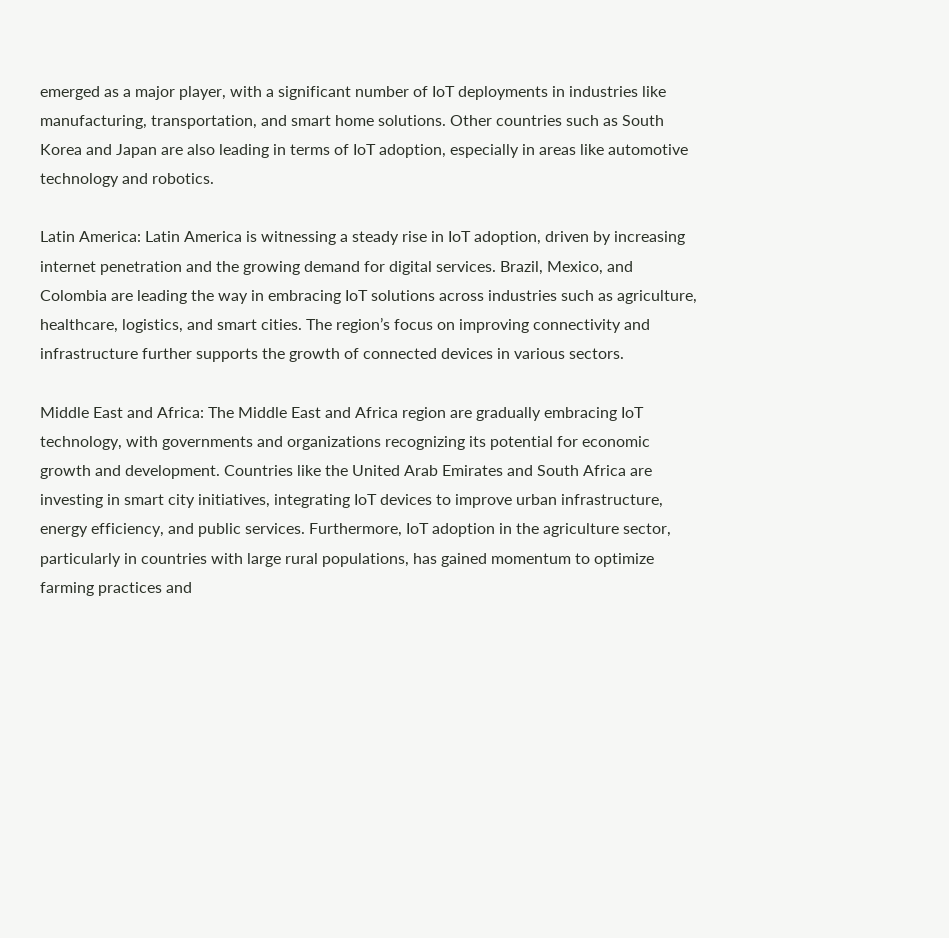emerged as a major player, with a significant number of IoT deployments in industries like manufacturing, transportation, and smart home solutions. Other countries such as South Korea and Japan are also leading in terms of IoT adoption, especially in areas like automotive technology and robotics.

Latin America: Latin America is witnessing a steady rise in IoT adoption, driven by increasing internet penetration and the growing demand for digital services. Brazil, Mexico, and Colombia are leading the way in embracing IoT solutions across industries such as agriculture, healthcare, logistics, and smart cities. The region’s focus on improving connectivity and infrastructure further supports the growth of connected devices in various sectors.

Middle East and Africa: The Middle East and Africa region are gradually embracing IoT technology, with governments and organizations recognizing its potential for economic growth and development. Countries like the United Arab Emirates and South Africa are investing in smart city initiatives, integrating IoT devices to improve urban infrastructure, energy efficiency, and public services. Furthermore, IoT adoption in the agriculture sector, particularly in countries with large rural populations, has gained momentum to optimize farming practices and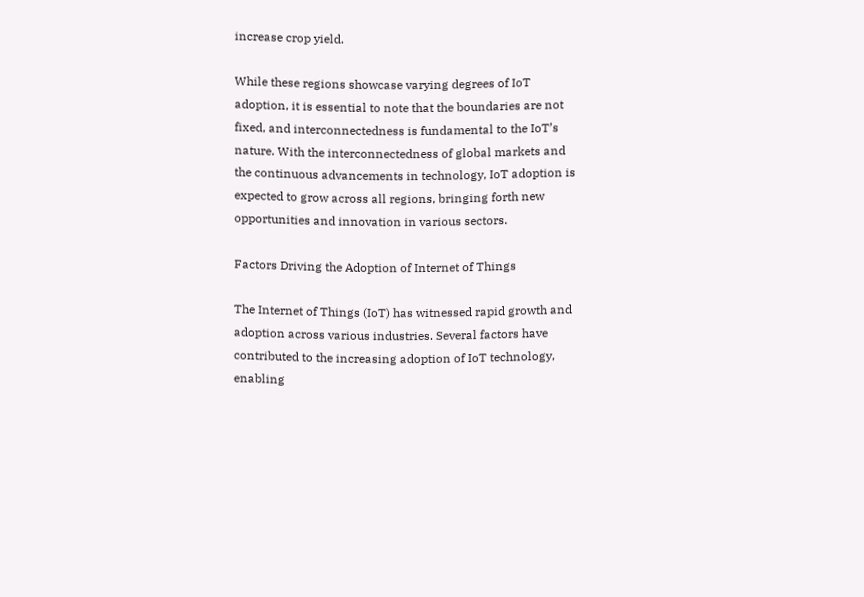increase crop yield.

While these regions showcase varying degrees of IoT adoption, it is essential to note that the boundaries are not fixed, and interconnectedness is fundamental to the IoT’s nature. With the interconnectedness of global markets and the continuous advancements in technology, IoT adoption is expected to grow across all regions, bringing forth new opportunities and innovation in various sectors.

Factors Driving the Adoption of Internet of Things

The Internet of Things (IoT) has witnessed rapid growth and adoption across various industries. Several factors have contributed to the increasing adoption of IoT technology, enabling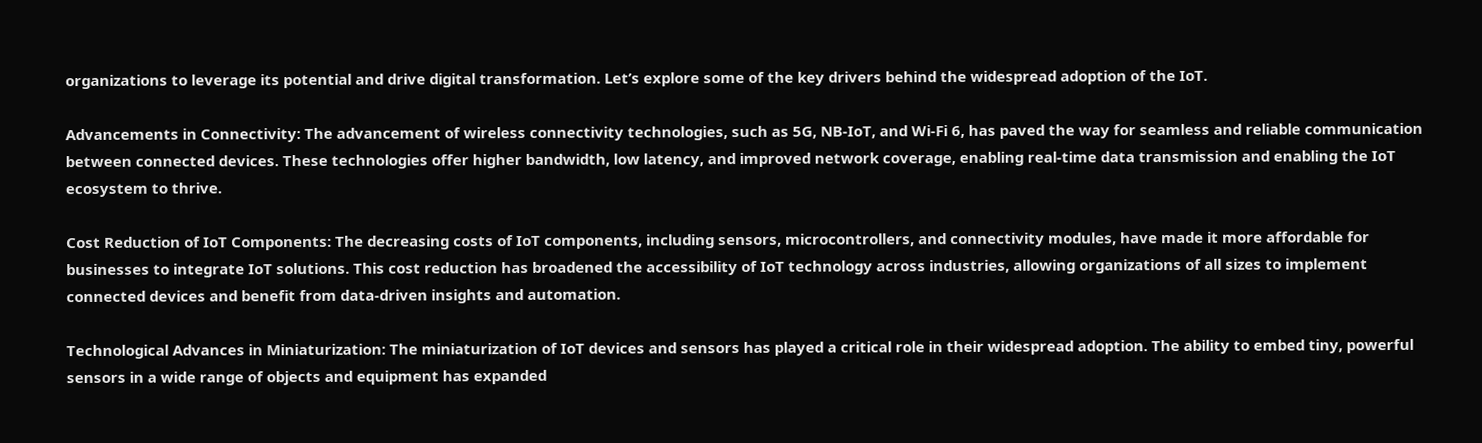organizations to leverage its potential and drive digital transformation. Let’s explore some of the key drivers behind the widespread adoption of the IoT.

Advancements in Connectivity: The advancement of wireless connectivity technologies, such as 5G, NB-IoT, and Wi-Fi 6, has paved the way for seamless and reliable communication between connected devices. These technologies offer higher bandwidth, low latency, and improved network coverage, enabling real-time data transmission and enabling the IoT ecosystem to thrive.

Cost Reduction of IoT Components: The decreasing costs of IoT components, including sensors, microcontrollers, and connectivity modules, have made it more affordable for businesses to integrate IoT solutions. This cost reduction has broadened the accessibility of IoT technology across industries, allowing organizations of all sizes to implement connected devices and benefit from data-driven insights and automation.

Technological Advances in Miniaturization: The miniaturization of IoT devices and sensors has played a critical role in their widespread adoption. The ability to embed tiny, powerful sensors in a wide range of objects and equipment has expanded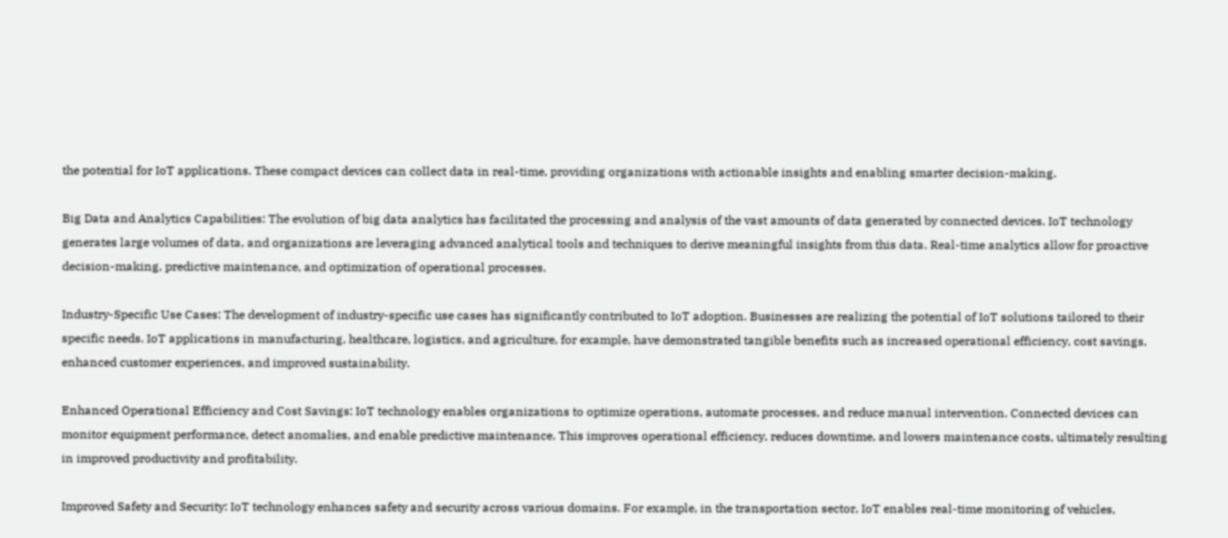the potential for IoT applications. These compact devices can collect data in real-time, providing organizations with actionable insights and enabling smarter decision-making.

Big Data and Analytics Capabilities: The evolution of big data analytics has facilitated the processing and analysis of the vast amounts of data generated by connected devices. IoT technology generates large volumes of data, and organizations are leveraging advanced analytical tools and techniques to derive meaningful insights from this data. Real-time analytics allow for proactive decision-making, predictive maintenance, and optimization of operational processes.

Industry-Specific Use Cases: The development of industry-specific use cases has significantly contributed to IoT adoption. Businesses are realizing the potential of IoT solutions tailored to their specific needs. IoT applications in manufacturing, healthcare, logistics, and agriculture, for example, have demonstrated tangible benefits such as increased operational efficiency, cost savings, enhanced customer experiences, and improved sustainability.

Enhanced Operational Efficiency and Cost Savings: IoT technology enables organizations to optimize operations, automate processes, and reduce manual intervention. Connected devices can monitor equipment performance, detect anomalies, and enable predictive maintenance. This improves operational efficiency, reduces downtime, and lowers maintenance costs, ultimately resulting in improved productivity and profitability.

Improved Safety and Security: IoT technology enhances safety and security across various domains. For example, in the transportation sector, IoT enables real-time monitoring of vehicles,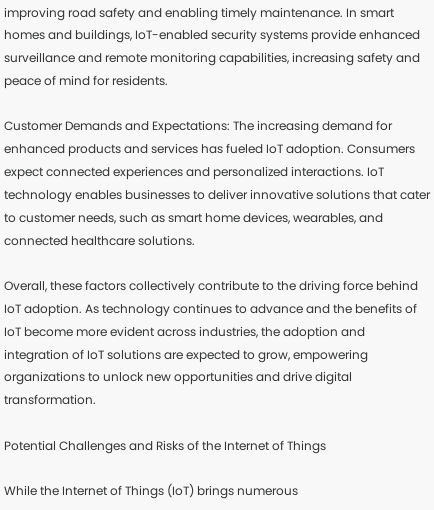improving road safety and enabling timely maintenance. In smart homes and buildings, IoT-enabled security systems provide enhanced surveillance and remote monitoring capabilities, increasing safety and peace of mind for residents.

Customer Demands and Expectations: The increasing demand for enhanced products and services has fueled IoT adoption. Consumers expect connected experiences and personalized interactions. IoT technology enables businesses to deliver innovative solutions that cater to customer needs, such as smart home devices, wearables, and connected healthcare solutions.

Overall, these factors collectively contribute to the driving force behind IoT adoption. As technology continues to advance and the benefits of IoT become more evident across industries, the adoption and integration of IoT solutions are expected to grow, empowering organizations to unlock new opportunities and drive digital transformation.

Potential Challenges and Risks of the Internet of Things

While the Internet of Things (IoT) brings numerous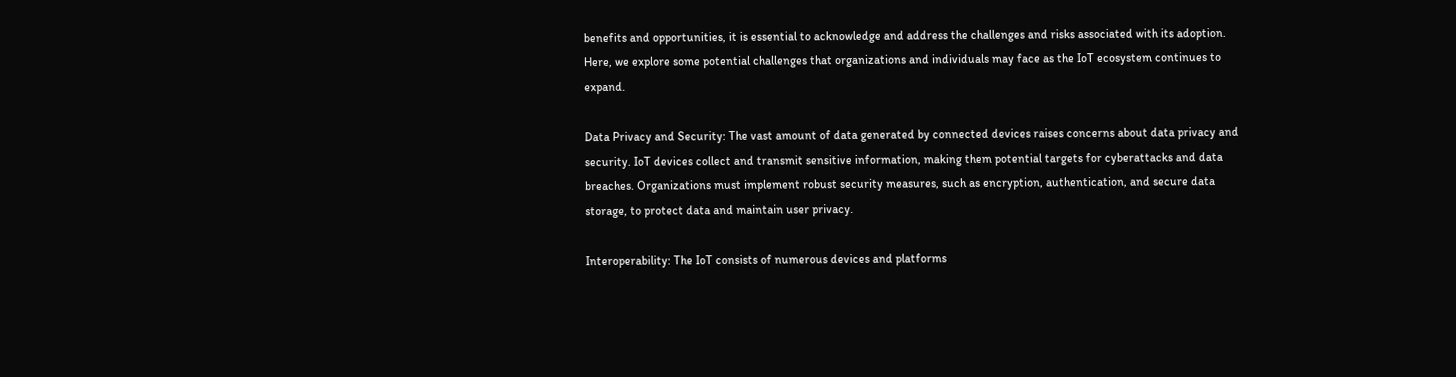benefits and opportunities, it is essential to acknowledge and address the challenges and risks associated with its adoption. Here, we explore some potential challenges that organizations and individuals may face as the IoT ecosystem continues to expand.

Data Privacy and Security: The vast amount of data generated by connected devices raises concerns about data privacy and security. IoT devices collect and transmit sensitive information, making them potential targets for cyberattacks and data breaches. Organizations must implement robust security measures, such as encryption, authentication, and secure data storage, to protect data and maintain user privacy.

Interoperability: The IoT consists of numerous devices and platforms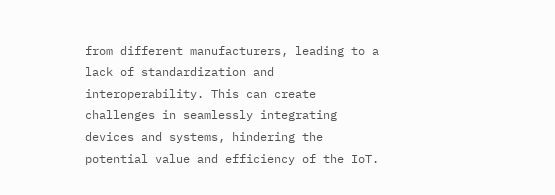from different manufacturers, leading to a lack of standardization and interoperability. This can create challenges in seamlessly integrating devices and systems, hindering the potential value and efficiency of the IoT.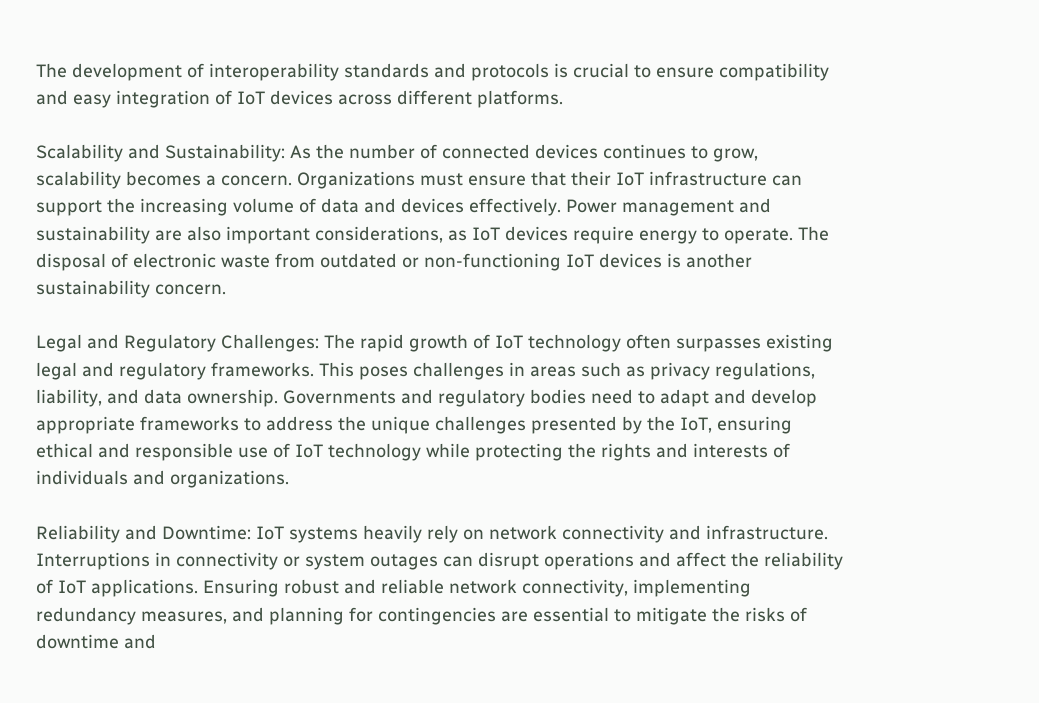The development of interoperability standards and protocols is crucial to ensure compatibility and easy integration of IoT devices across different platforms.

Scalability and Sustainability: As the number of connected devices continues to grow, scalability becomes a concern. Organizations must ensure that their IoT infrastructure can support the increasing volume of data and devices effectively. Power management and sustainability are also important considerations, as IoT devices require energy to operate. The disposal of electronic waste from outdated or non-functioning IoT devices is another sustainability concern.

Legal and Regulatory Challenges: The rapid growth of IoT technology often surpasses existing legal and regulatory frameworks. This poses challenges in areas such as privacy regulations, liability, and data ownership. Governments and regulatory bodies need to adapt and develop appropriate frameworks to address the unique challenges presented by the IoT, ensuring ethical and responsible use of IoT technology while protecting the rights and interests of individuals and organizations.

Reliability and Downtime: IoT systems heavily rely on network connectivity and infrastructure. Interruptions in connectivity or system outages can disrupt operations and affect the reliability of IoT applications. Ensuring robust and reliable network connectivity, implementing redundancy measures, and planning for contingencies are essential to mitigate the risks of downtime and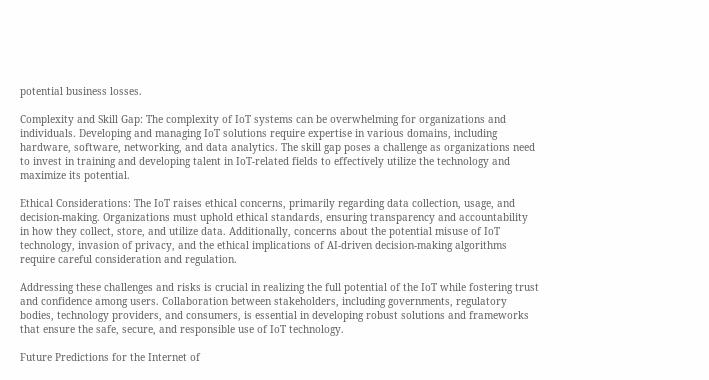potential business losses.

Complexity and Skill Gap: The complexity of IoT systems can be overwhelming for organizations and individuals. Developing and managing IoT solutions require expertise in various domains, including hardware, software, networking, and data analytics. The skill gap poses a challenge as organizations need to invest in training and developing talent in IoT-related fields to effectively utilize the technology and maximize its potential.

Ethical Considerations: The IoT raises ethical concerns, primarily regarding data collection, usage, and decision-making. Organizations must uphold ethical standards, ensuring transparency and accountability in how they collect, store, and utilize data. Additionally, concerns about the potential misuse of IoT technology, invasion of privacy, and the ethical implications of AI-driven decision-making algorithms require careful consideration and regulation.

Addressing these challenges and risks is crucial in realizing the full potential of the IoT while fostering trust and confidence among users. Collaboration between stakeholders, including governments, regulatory bodies, technology providers, and consumers, is essential in developing robust solutions and frameworks that ensure the safe, secure, and responsible use of IoT technology.

Future Predictions for the Internet of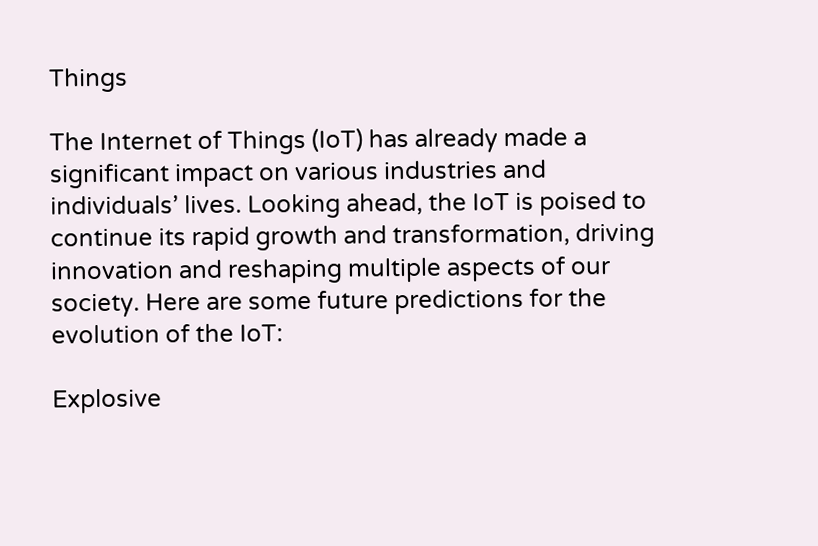Things

The Internet of Things (IoT) has already made a significant impact on various industries and individuals’ lives. Looking ahead, the IoT is poised to continue its rapid growth and transformation, driving innovation and reshaping multiple aspects of our society. Here are some future predictions for the evolution of the IoT:

Explosive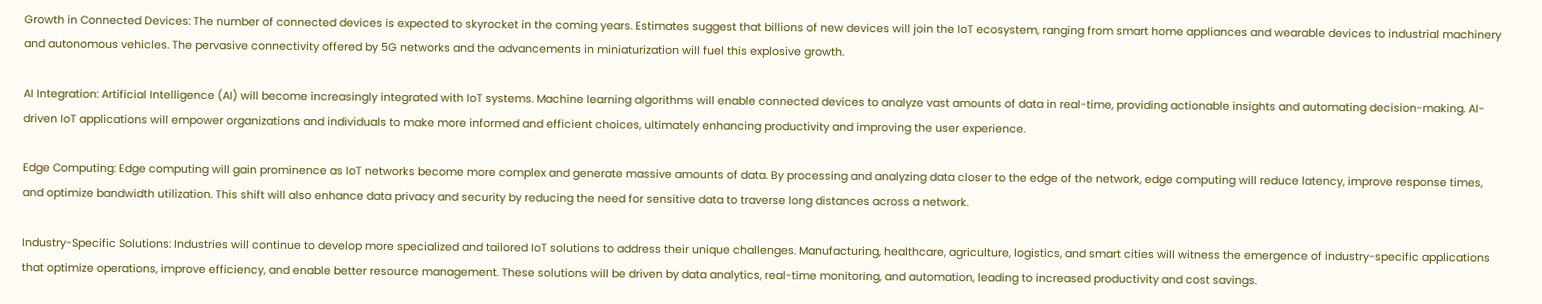Growth in Connected Devices: The number of connected devices is expected to skyrocket in the coming years. Estimates suggest that billions of new devices will join the IoT ecosystem, ranging from smart home appliances and wearable devices to industrial machinery and autonomous vehicles. The pervasive connectivity offered by 5G networks and the advancements in miniaturization will fuel this explosive growth.

AI Integration: Artificial Intelligence (AI) will become increasingly integrated with IoT systems. Machine learning algorithms will enable connected devices to analyze vast amounts of data in real-time, providing actionable insights and automating decision-making. AI-driven IoT applications will empower organizations and individuals to make more informed and efficient choices, ultimately enhancing productivity and improving the user experience.

Edge Computing: Edge computing will gain prominence as IoT networks become more complex and generate massive amounts of data. By processing and analyzing data closer to the edge of the network, edge computing will reduce latency, improve response times, and optimize bandwidth utilization. This shift will also enhance data privacy and security by reducing the need for sensitive data to traverse long distances across a network.

Industry-Specific Solutions: Industries will continue to develop more specialized and tailored IoT solutions to address their unique challenges. Manufacturing, healthcare, agriculture, logistics, and smart cities will witness the emergence of industry-specific applications that optimize operations, improve efficiency, and enable better resource management. These solutions will be driven by data analytics, real-time monitoring, and automation, leading to increased productivity and cost savings.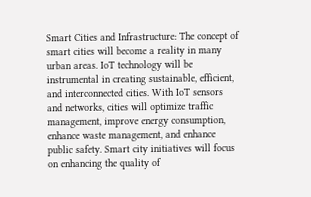Smart Cities and Infrastructure: The concept of smart cities will become a reality in many urban areas. IoT technology will be instrumental in creating sustainable, efficient, and interconnected cities. With IoT sensors and networks, cities will optimize traffic management, improve energy consumption, enhance waste management, and enhance public safety. Smart city initiatives will focus on enhancing the quality of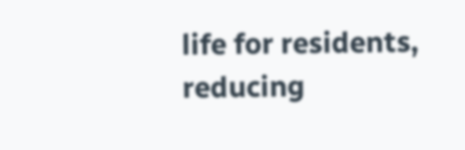life for residents, reducing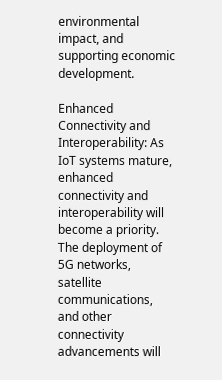environmental impact, and supporting economic development.

Enhanced Connectivity and Interoperability: As IoT systems mature, enhanced connectivity and interoperability will become a priority. The deployment of 5G networks, satellite communications, and other connectivity advancements will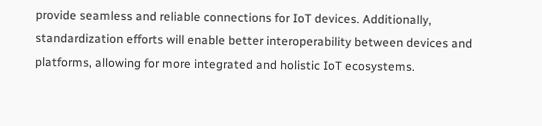provide seamless and reliable connections for IoT devices. Additionally, standardization efforts will enable better interoperability between devices and platforms, allowing for more integrated and holistic IoT ecosystems.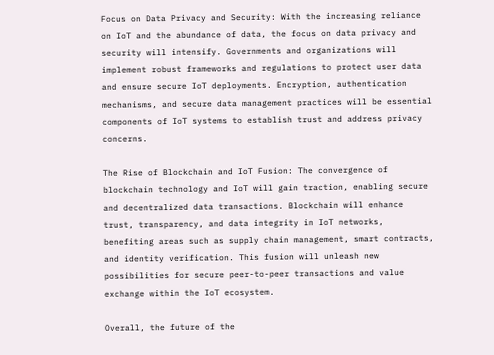Focus on Data Privacy and Security: With the increasing reliance on IoT and the abundance of data, the focus on data privacy and security will intensify. Governments and organizations will implement robust frameworks and regulations to protect user data and ensure secure IoT deployments. Encryption, authentication mechanisms, and secure data management practices will be essential components of IoT systems to establish trust and address privacy concerns.

The Rise of Blockchain and IoT Fusion: The convergence of blockchain technology and IoT will gain traction, enabling secure and decentralized data transactions. Blockchain will enhance trust, transparency, and data integrity in IoT networks, benefiting areas such as supply chain management, smart contracts, and identity verification. This fusion will unleash new possibilities for secure peer-to-peer transactions and value exchange within the IoT ecosystem.

Overall, the future of the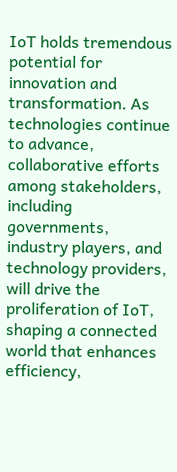IoT holds tremendous potential for innovation and transformation. As technologies continue to advance, collaborative efforts among stakeholders, including governments, industry players, and technology providers, will drive the proliferation of IoT, shaping a connected world that enhances efficiency,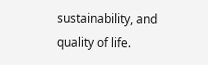sustainability, and quality of life.